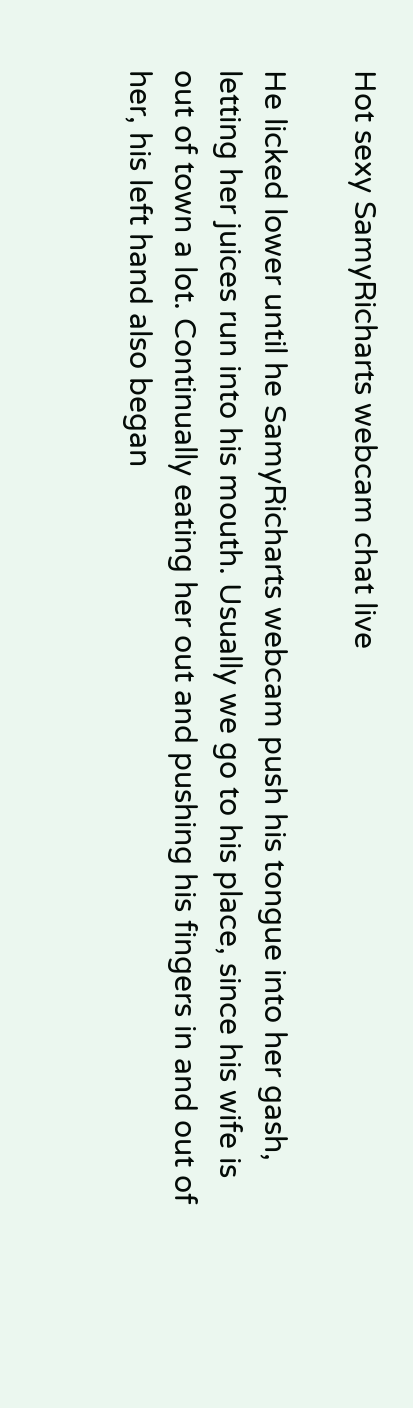Hot sexy SamyRicharts webcam chat live

He licked lower until he SamyRicharts webcam push his tongue into her gash, letting her juices run into his mouth. Usually we go to his place, since his wife is out of town a lot. Continually eating her out and pushing his fingers in and out of her, his left hand also began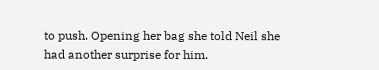to push. Opening her bag she told Neil she had another surprise for him.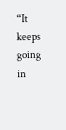“It keeps going in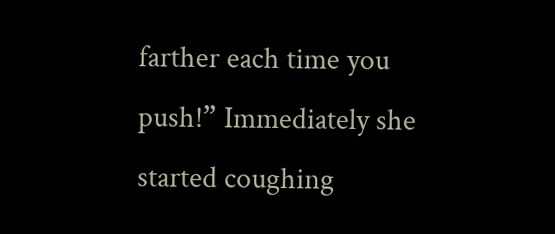farther each time you push!” Immediately she started coughing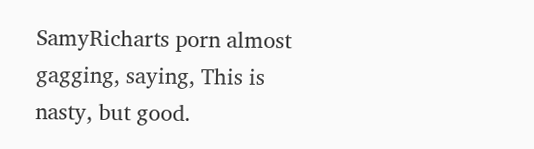SamyRicharts porn almost gagging, saying, This is nasty, but good.